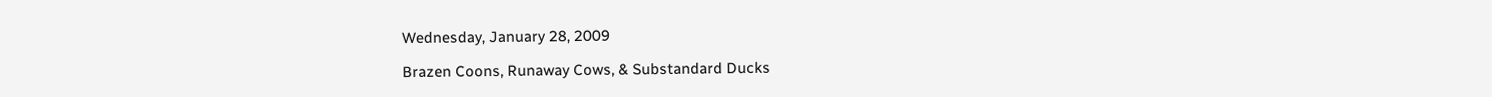Wednesday, January 28, 2009

Brazen Coons, Runaway Cows, & Substandard Ducks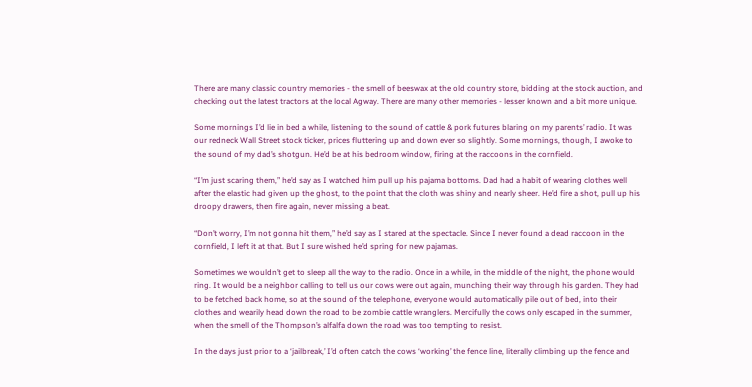There are many classic country memories - the smell of beeswax at the old country store, bidding at the stock auction, and checking out the latest tractors at the local Agway. There are many other memories - lesser known and a bit more unique.

Some mornings I’d lie in bed a while, listening to the sound of cattle & pork futures blaring on my parents’ radio. It was our redneck Wall Street stock ticker, prices fluttering up and down ever so slightly. Some mornings, though, I awoke to the sound of my dad’s shotgun. He’d be at his bedroom window, firing at the raccoons in the cornfield.

“I’m just scaring them,” he’d say as I watched him pull up his pajama bottoms. Dad had a habit of wearing clothes well after the elastic had given up the ghost, to the point that the cloth was shiny and nearly sheer. He’d fire a shot, pull up his droopy drawers, then fire again, never missing a beat.

“Don’t worry, I’m not gonna hit them,” he’d say as I stared at the spectacle. Since I never found a dead raccoon in the cornfield, I left it at that. But I sure wished he’d spring for new pajamas.

Sometimes we wouldn’t get to sleep all the way to the radio. Once in a while, in the middle of the night, the phone would ring. It would be a neighbor calling to tell us our cows were out again, munching their way through his garden. They had to be fetched back home, so at the sound of the telephone, everyone would automatically pile out of bed, into their clothes and wearily head down the road to be zombie cattle wranglers. Mercifully the cows only escaped in the summer, when the smell of the Thompson’s alfalfa down the road was too tempting to resist.

In the days just prior to a ‘jailbreak,’ I’d often catch the cows ‘working’ the fence line, literally climbing up the fence and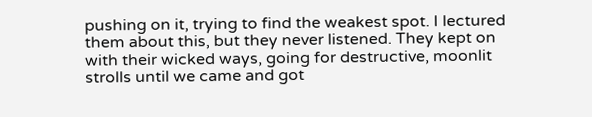pushing on it, trying to find the weakest spot. I lectured them about this, but they never listened. They kept on with their wicked ways, going for destructive, moonlit strolls until we came and got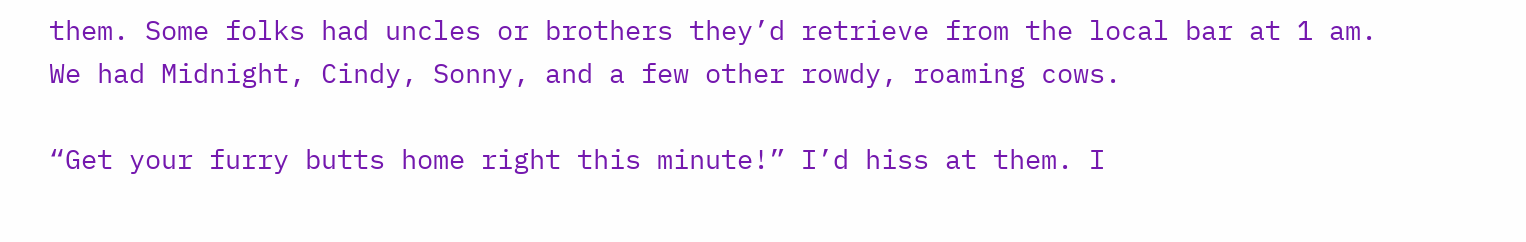them. Some folks had uncles or brothers they’d retrieve from the local bar at 1 am. We had Midnight, Cindy, Sonny, and a few other rowdy, roaming cows.

“Get your furry butts home right this minute!” I’d hiss at them. I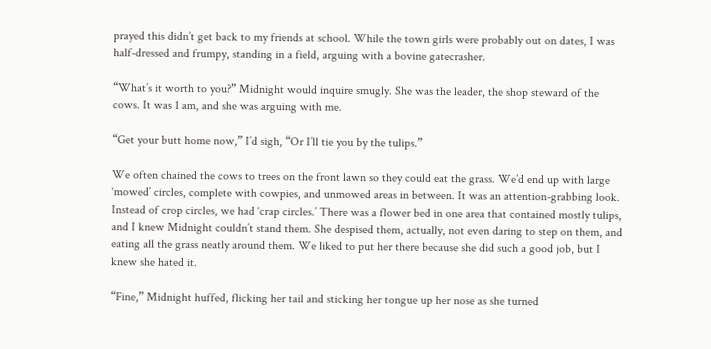prayed this didn’t get back to my friends at school. While the town girls were probably out on dates, I was half-dressed and frumpy, standing in a field, arguing with a bovine gatecrasher.

“What’s it worth to you?” Midnight would inquire smugly. She was the leader, the shop steward of the cows. It was 1 am, and she was arguing with me.

“Get your butt home now,” I’d sigh, “Or I’ll tie you by the tulips.”

We often chained the cows to trees on the front lawn so they could eat the grass. We’d end up with large ‘mowed’ circles, complete with cowpies, and unmowed areas in between. It was an attention-grabbing look. Instead of crop circles, we had ‘crap circles.’ There was a flower bed in one area that contained mostly tulips, and I knew Midnight couldn’t stand them. She despised them, actually, not even daring to step on them, and eating all the grass neatly around them. We liked to put her there because she did such a good job, but I knew she hated it.

“Fine,” Midnight huffed, flicking her tail and sticking her tongue up her nose as she turned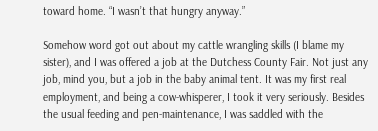toward home. “I wasn’t that hungry anyway.”

Somehow word got out about my cattle wrangling skills (I blame my sister), and I was offered a job at the Dutchess County Fair. Not just any job, mind you, but a job in the baby animal tent. It was my first real employment, and being a cow-whisperer, I took it very seriously. Besides the usual feeding and pen-maintenance, I was saddled with the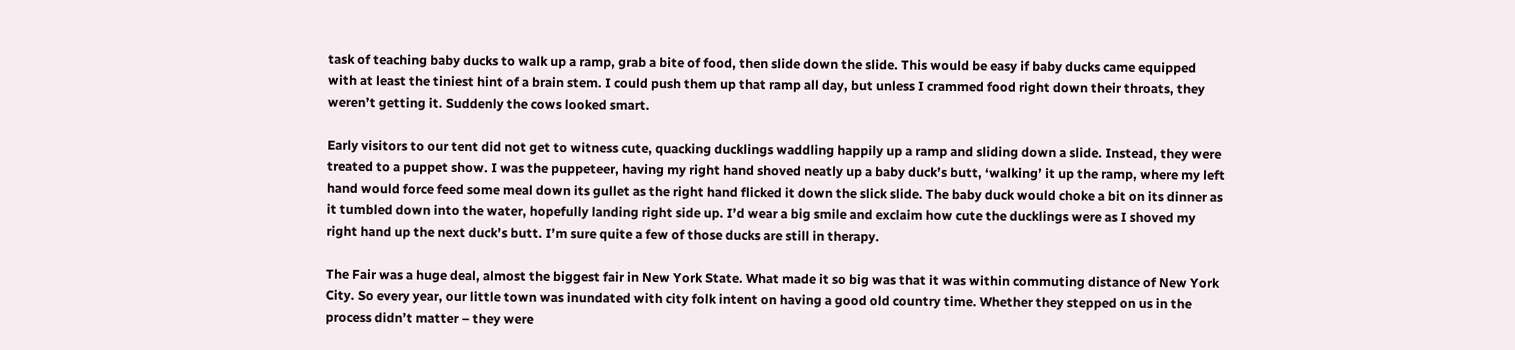task of teaching baby ducks to walk up a ramp, grab a bite of food, then slide down the slide. This would be easy if baby ducks came equipped with at least the tiniest hint of a brain stem. I could push them up that ramp all day, but unless I crammed food right down their throats, they weren’t getting it. Suddenly the cows looked smart.

Early visitors to our tent did not get to witness cute, quacking ducklings waddling happily up a ramp and sliding down a slide. Instead, they were treated to a puppet show. I was the puppeteer, having my right hand shoved neatly up a baby duck’s butt, ‘walking’ it up the ramp, where my left hand would force feed some meal down its gullet as the right hand flicked it down the slick slide. The baby duck would choke a bit on its dinner as it tumbled down into the water, hopefully landing right side up. I’d wear a big smile and exclaim how cute the ducklings were as I shoved my right hand up the next duck’s butt. I’m sure quite a few of those ducks are still in therapy.

The Fair was a huge deal, almost the biggest fair in New York State. What made it so big was that it was within commuting distance of New York City. So every year, our little town was inundated with city folk intent on having a good old country time. Whether they stepped on us in the process didn’t matter – they were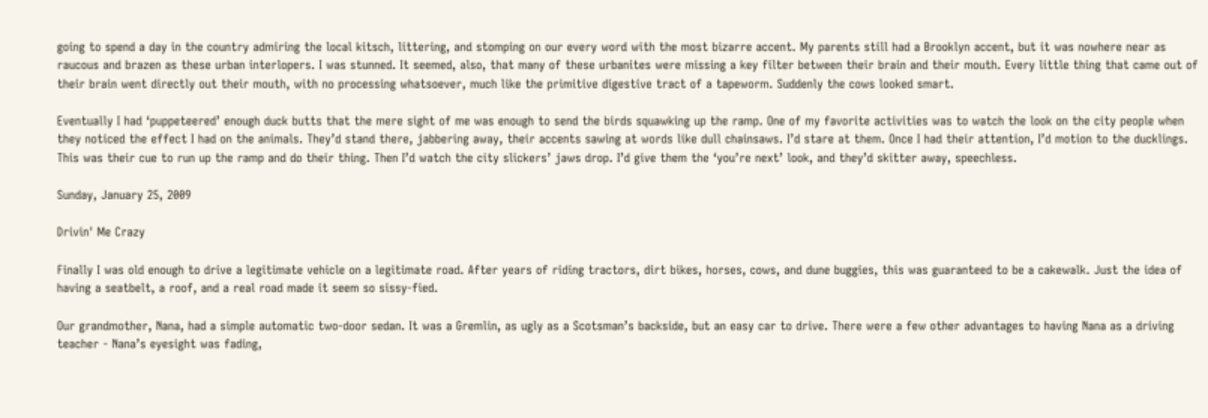going to spend a day in the country admiring the local kitsch, littering, and stomping on our every word with the most bizarre accent. My parents still had a Brooklyn accent, but it was nowhere near as raucous and brazen as these urban interlopers. I was stunned. It seemed, also, that many of these urbanites were missing a key filter between their brain and their mouth. Every little thing that came out of their brain went directly out their mouth, with no processing whatsoever, much like the primitive digestive tract of a tapeworm. Suddenly the cows looked smart.

Eventually I had ‘puppeteered’ enough duck butts that the mere sight of me was enough to send the birds squawking up the ramp. One of my favorite activities was to watch the look on the city people when they noticed the effect I had on the animals. They’d stand there, jabbering away, their accents sawing at words like dull chainsaws. I’d stare at them. Once I had their attention, I’d motion to the ducklings. This was their cue to run up the ramp and do their thing. Then I’d watch the city slickers’ jaws drop. I’d give them the ‘you’re next’ look, and they’d skitter away, speechless.

Sunday, January 25, 2009

Drivin' Me Crazy

Finally I was old enough to drive a legitimate vehicle on a legitimate road. After years of riding tractors, dirt bikes, horses, cows, and dune buggies, this was guaranteed to be a cakewalk. Just the idea of having a seatbelt, a roof, and a real road made it seem so sissy-fied.

Our grandmother, Nana, had a simple automatic two-door sedan. It was a Gremlin, as ugly as a Scotsman’s backside, but an easy car to drive. There were a few other advantages to having Nana as a driving teacher - Nana’s eyesight was fading,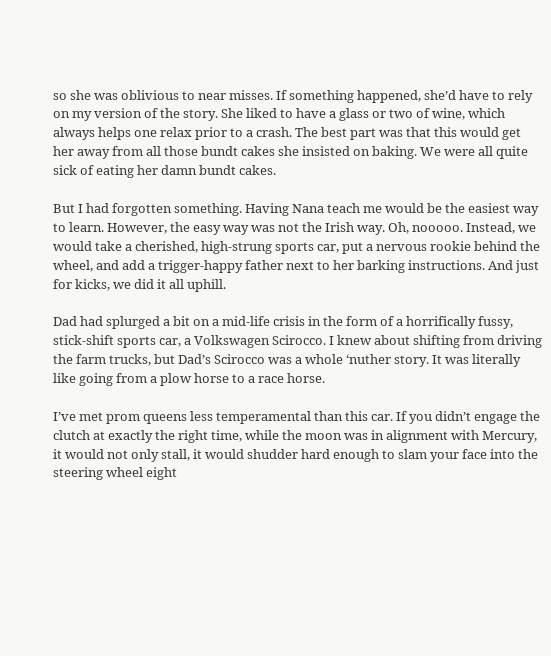so she was oblivious to near misses. If something happened, she’d have to rely on my version of the story. She liked to have a glass or two of wine, which always helps one relax prior to a crash. The best part was that this would get her away from all those bundt cakes she insisted on baking. We were all quite sick of eating her damn bundt cakes.

But I had forgotten something. Having Nana teach me would be the easiest way to learn. However, the easy way was not the Irish way. Oh, nooooo. Instead, we would take a cherished, high-strung sports car, put a nervous rookie behind the wheel, and add a trigger-happy father next to her barking instructions. And just for kicks, we did it all uphill.

Dad had splurged a bit on a mid-life crisis in the form of a horrifically fussy, stick-shift sports car, a Volkswagen Scirocco. I knew about shifting from driving the farm trucks, but Dad’s Scirocco was a whole ‘nuther story. It was literally like going from a plow horse to a race horse.

I’ve met prom queens less temperamental than this car. If you didn’t engage the clutch at exactly the right time, while the moon was in alignment with Mercury, it would not only stall, it would shudder hard enough to slam your face into the steering wheel eight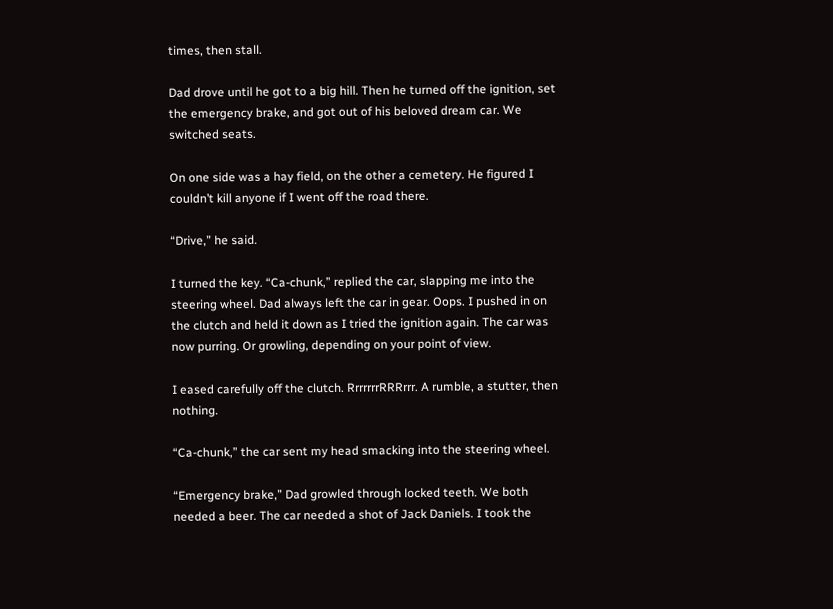times, then stall.

Dad drove until he got to a big hill. Then he turned off the ignition, set the emergency brake, and got out of his beloved dream car. We switched seats.

On one side was a hay field, on the other a cemetery. He figured I couldn’t kill anyone if I went off the road there.

“Drive,” he said.

I turned the key. “Ca-chunk,” replied the car, slapping me into the steering wheel. Dad always left the car in gear. Oops. I pushed in on the clutch and held it down as I tried the ignition again. The car was now purring. Or growling, depending on your point of view.

I eased carefully off the clutch. RrrrrrrRRRrrr. A rumble, a stutter, then nothing.

“Ca-chunk,” the car sent my head smacking into the steering wheel.

“Emergency brake,” Dad growled through locked teeth. We both needed a beer. The car needed a shot of Jack Daniels. I took the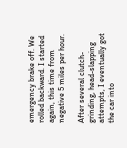emergency brake off. We rolled backward. I started again, this time from negative 5 miles per hour.

After several clutch-grinding, head-slapping attempts, I eventually got the car into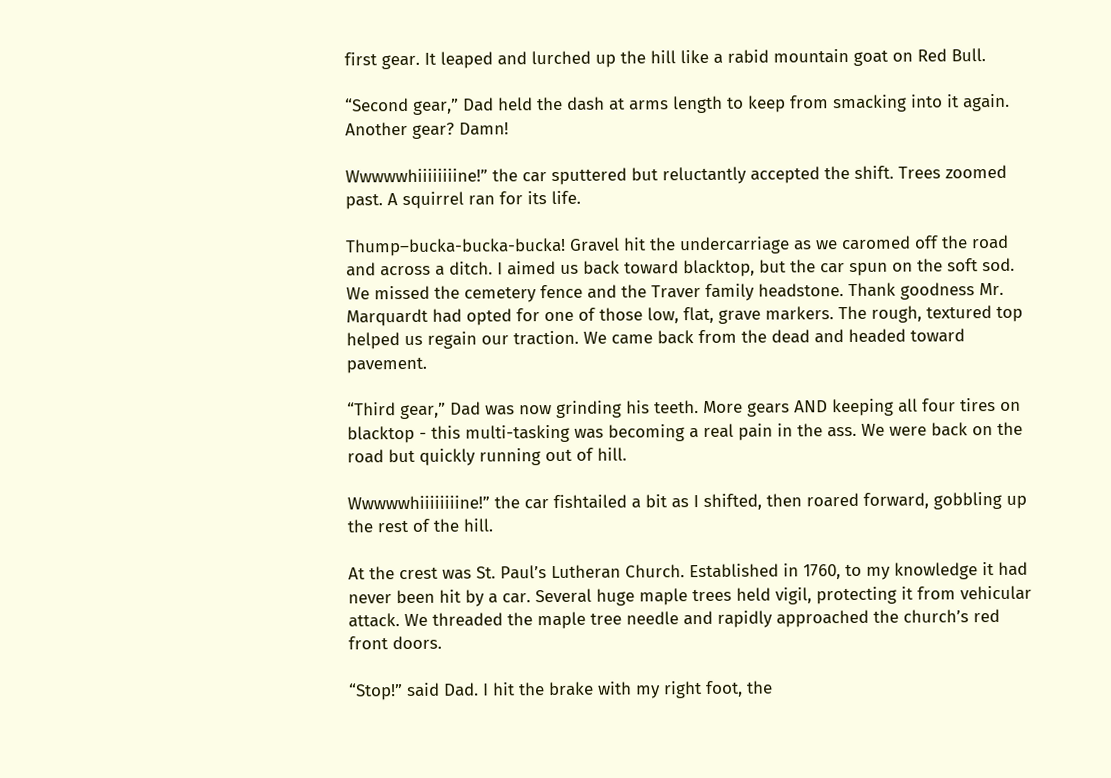first gear. It leaped and lurched up the hill like a rabid mountain goat on Red Bull.

“Second gear,” Dad held the dash at arms length to keep from smacking into it again. Another gear? Damn!

Wwwwwhiiiiiiiine!” the car sputtered but reluctantly accepted the shift. Trees zoomed past. A squirrel ran for its life.

Thump–bucka-bucka-bucka! Gravel hit the undercarriage as we caromed off the road and across a ditch. I aimed us back toward blacktop, but the car spun on the soft sod. We missed the cemetery fence and the Traver family headstone. Thank goodness Mr. Marquardt had opted for one of those low, flat, grave markers. The rough, textured top helped us regain our traction. We came back from the dead and headed toward pavement.

“Third gear,” Dad was now grinding his teeth. More gears AND keeping all four tires on blacktop - this multi-tasking was becoming a real pain in the ass. We were back on the road but quickly running out of hill.

Wwwwwhiiiiiiiine!” the car fishtailed a bit as I shifted, then roared forward, gobbling up the rest of the hill.

At the crest was St. Paul’s Lutheran Church. Established in 1760, to my knowledge it had never been hit by a car. Several huge maple trees held vigil, protecting it from vehicular attack. We threaded the maple tree needle and rapidly approached the church’s red front doors.

“Stop!” said Dad. I hit the brake with my right foot, the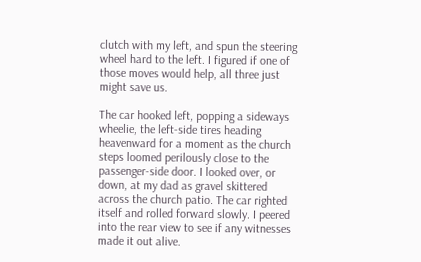clutch with my left, and spun the steering wheel hard to the left. I figured if one of those moves would help, all three just might save us.

The car hooked left, popping a sideways wheelie, the left-side tires heading heavenward for a moment as the church steps loomed perilously close to the passenger-side door. I looked over, or down, at my dad as gravel skittered across the church patio. The car righted itself and rolled forward slowly. I peered into the rear view to see if any witnesses made it out alive.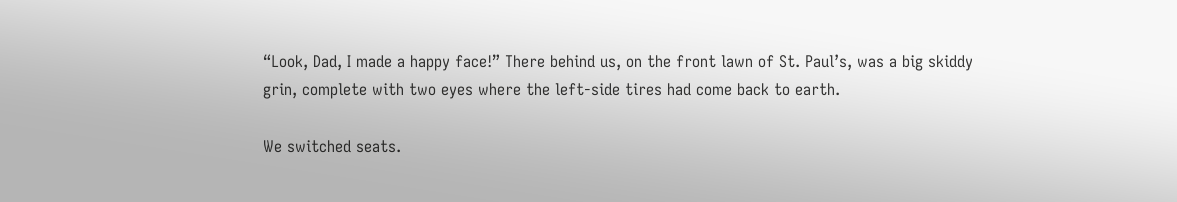“Look, Dad, I made a happy face!” There behind us, on the front lawn of St. Paul’s, was a big skiddy grin, complete with two eyes where the left-side tires had come back to earth.

We switched seats.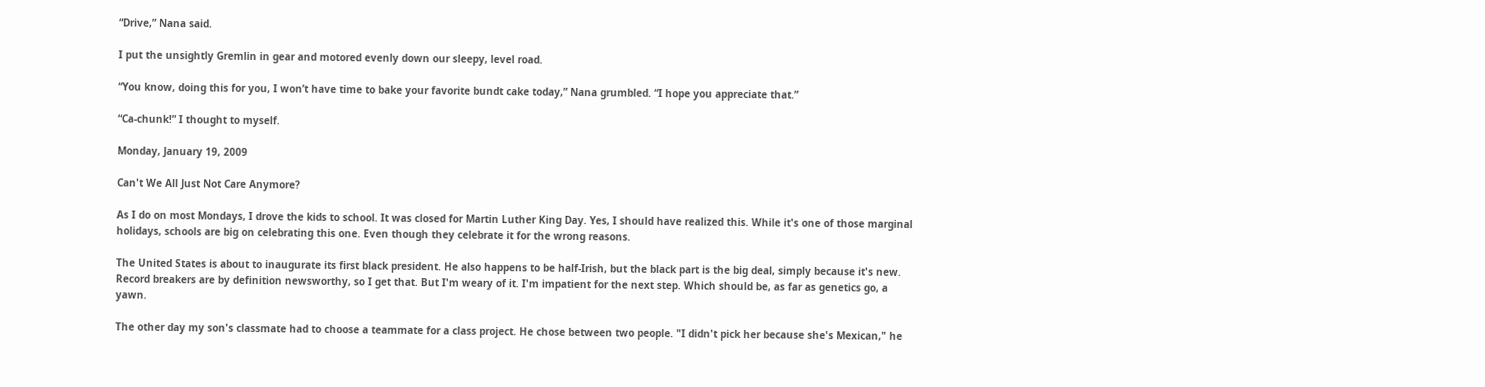“Drive,” Nana said.

I put the unsightly Gremlin in gear and motored evenly down our sleepy, level road.

“You know, doing this for you, I won’t have time to bake your favorite bundt cake today,” Nana grumbled. “I hope you appreciate that.”

“Ca-chunk!” I thought to myself.

Monday, January 19, 2009

Can't We All Just Not Care Anymore?

As I do on most Mondays, I drove the kids to school. It was closed for Martin Luther King Day. Yes, I should have realized this. While it's one of those marginal holidays, schools are big on celebrating this one. Even though they celebrate it for the wrong reasons.

The United States is about to inaugurate its first black president. He also happens to be half-Irish, but the black part is the big deal, simply because it's new. Record breakers are by definition newsworthy, so I get that. But I'm weary of it. I'm impatient for the next step. Which should be, as far as genetics go, a yawn.

The other day my son's classmate had to choose a teammate for a class project. He chose between two people. "I didn't pick her because she's Mexican," he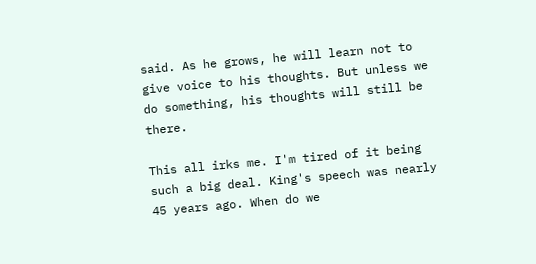said. As he grows, he will learn not to give voice to his thoughts. But unless we do something, his thoughts will still be there.

This all irks me. I'm tired of it being such a big deal. King's speech was nearly 45 years ago. When do we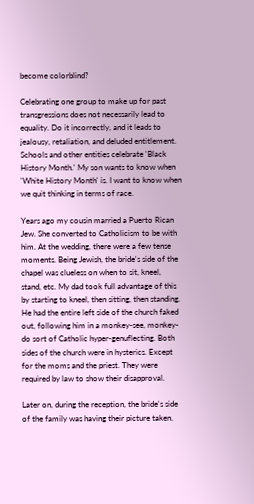become colorblind?

Celebrating one group to make up for past transgressions does not necessarily lead to equality. Do it incorrectly, and it leads to jealousy, retaliation, and deluded entitlement. Schools and other entities celebrate 'Black History Month.' My son wants to know when 'White History Month' is. I want to know when we quit thinking in terms of race.

Years ago my cousin married a Puerto Rican Jew. She converted to Catholicism to be with him. At the wedding, there were a few tense moments. Being Jewish, the bride's side of the chapel was clueless on when to sit, kneel, stand, etc. My dad took full advantage of this by starting to kneel, then sitting, then standing. He had the entire left side of the church faked out, following him in a monkey-see, monkey-do sort of Catholic hyper-genuflecting. Both sides of the church were in hysterics. Except for the moms and the priest. They were required by law to show their disapproval.

Later on, during the reception, the bride's side of the family was having their picture taken.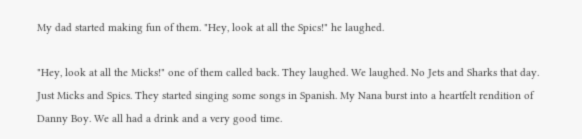My dad started making fun of them. "Hey, look at all the Spics!" he laughed.

"Hey, look at all the Micks!" one of them called back. They laughed. We laughed. No Jets and Sharks that day. Just Micks and Spics. They started singing some songs in Spanish. My Nana burst into a heartfelt rendition of Danny Boy. We all had a drink and a very good time.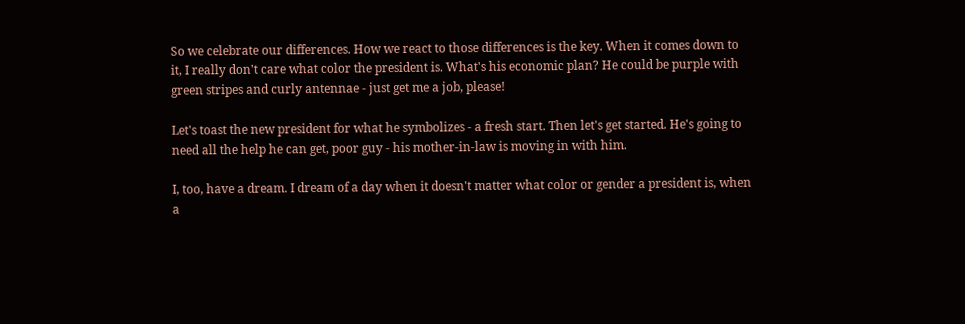So we celebrate our differences. How we react to those differences is the key. When it comes down to it, I really don't care what color the president is. What's his economic plan? He could be purple with green stripes and curly antennae - just get me a job, please!

Let's toast the new president for what he symbolizes - a fresh start. Then let's get started. He's going to need all the help he can get, poor guy - his mother-in-law is moving in with him.

I, too, have a dream. I dream of a day when it doesn't matter what color or gender a president is, when a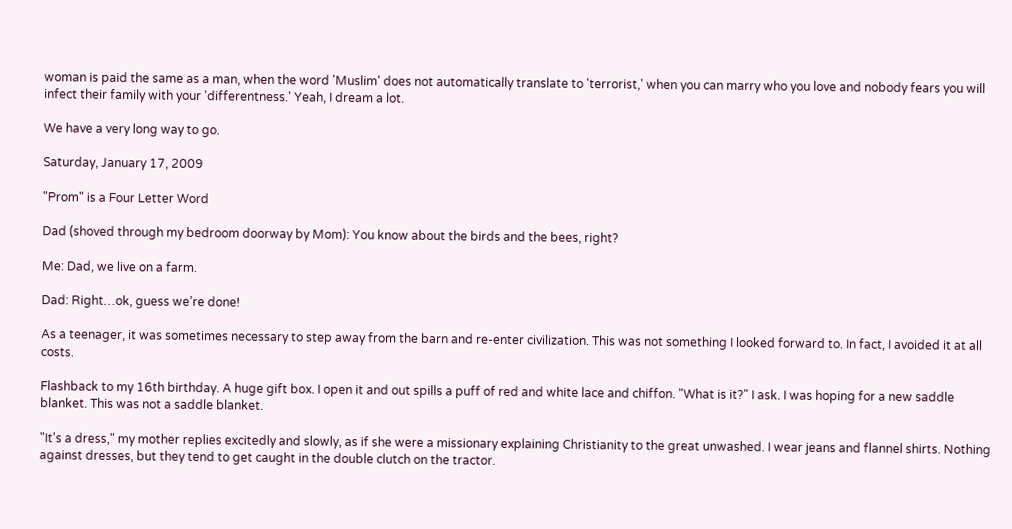woman is paid the same as a man, when the word 'Muslim' does not automatically translate to 'terrorist,' when you can marry who you love and nobody fears you will infect their family with your 'differentness.' Yeah, I dream a lot.

We have a very long way to go.

Saturday, January 17, 2009

"Prom" is a Four Letter Word

Dad (shoved through my bedroom doorway by Mom): You know about the birds and the bees, right?

Me: Dad, we live on a farm.

Dad: Right…ok, guess we’re done!

As a teenager, it was sometimes necessary to step away from the barn and re-enter civilization. This was not something I looked forward to. In fact, I avoided it at all costs.

Flashback to my 16th birthday. A huge gift box. I open it and out spills a puff of red and white lace and chiffon. "What is it?" I ask. I was hoping for a new saddle blanket. This was not a saddle blanket.

"It's a dress," my mother replies excitedly and slowly, as if she were a missionary explaining Christianity to the great unwashed. I wear jeans and flannel shirts. Nothing against dresses, but they tend to get caught in the double clutch on the tractor.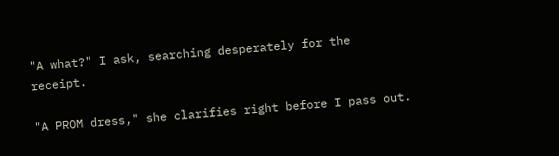"A what?" I ask, searching desperately for the receipt.

"A PROM dress," she clarifies right before I pass out.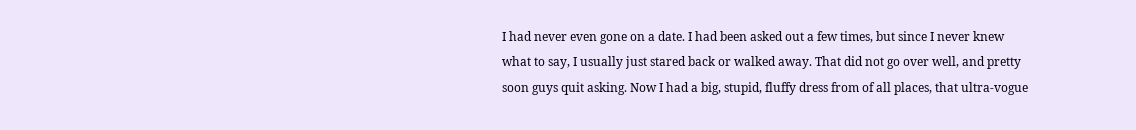I had never even gone on a date. I had been asked out a few times, but since I never knew what to say, I usually just stared back or walked away. That did not go over well, and pretty soon guys quit asking. Now I had a big, stupid, fluffy dress from of all places, that ultra-vogue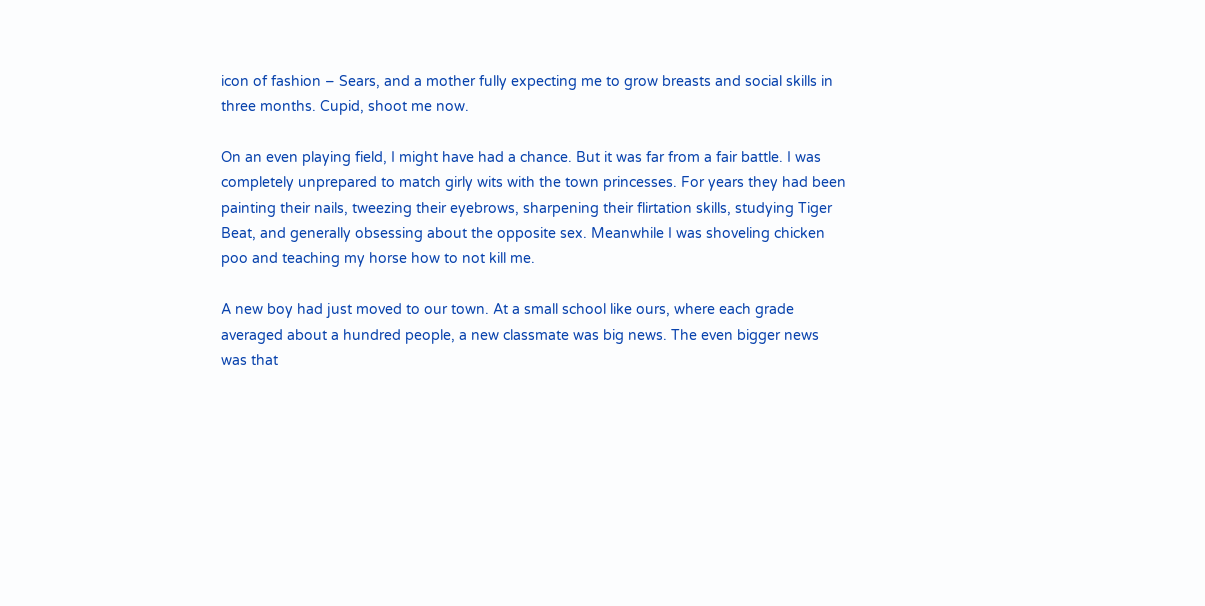icon of fashion – Sears, and a mother fully expecting me to grow breasts and social skills in three months. Cupid, shoot me now.

On an even playing field, I might have had a chance. But it was far from a fair battle. I was completely unprepared to match girly wits with the town princesses. For years they had been painting their nails, tweezing their eyebrows, sharpening their flirtation skills, studying Tiger Beat, and generally obsessing about the opposite sex. Meanwhile I was shoveling chicken poo and teaching my horse how to not kill me.

A new boy had just moved to our town. At a small school like ours, where each grade averaged about a hundred people, a new classmate was big news. The even bigger news was that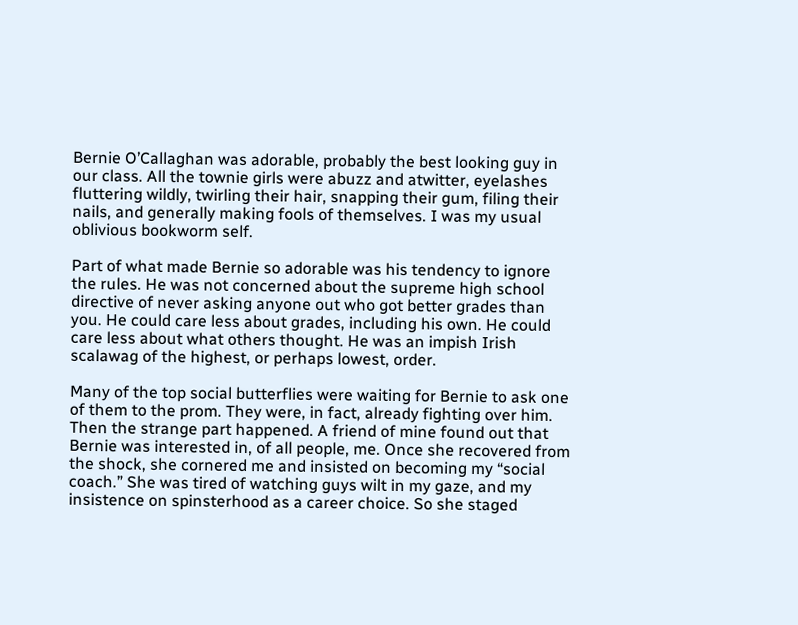Bernie O’Callaghan was adorable, probably the best looking guy in our class. All the townie girls were abuzz and atwitter, eyelashes fluttering wildly, twirling their hair, snapping their gum, filing their nails, and generally making fools of themselves. I was my usual oblivious bookworm self.

Part of what made Bernie so adorable was his tendency to ignore the rules. He was not concerned about the supreme high school directive of never asking anyone out who got better grades than you. He could care less about grades, including his own. He could care less about what others thought. He was an impish Irish scalawag of the highest, or perhaps lowest, order.

Many of the top social butterflies were waiting for Bernie to ask one of them to the prom. They were, in fact, already fighting over him. Then the strange part happened. A friend of mine found out that Bernie was interested in, of all people, me. Once she recovered from the shock, she cornered me and insisted on becoming my “social coach.” She was tired of watching guys wilt in my gaze, and my insistence on spinsterhood as a career choice. So she staged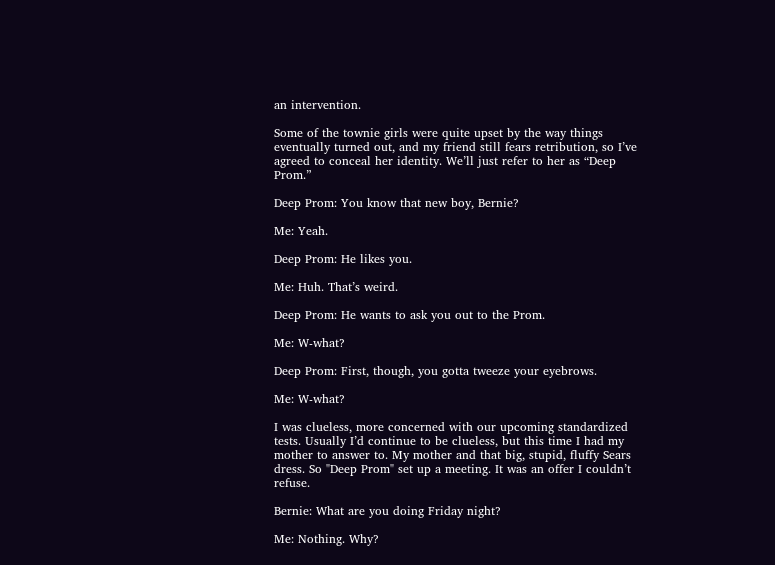an intervention.

Some of the townie girls were quite upset by the way things eventually turned out, and my friend still fears retribution, so I’ve agreed to conceal her identity. We’ll just refer to her as “Deep Prom.”

Deep Prom: You know that new boy, Bernie?

Me: Yeah.

Deep Prom: He likes you.

Me: Huh. That’s weird.

Deep Prom: He wants to ask you out to the Prom.

Me: W-what?

Deep Prom: First, though, you gotta tweeze your eyebrows.

Me: W-what?

I was clueless, more concerned with our upcoming standardized tests. Usually I’d continue to be clueless, but this time I had my mother to answer to. My mother and that big, stupid, fluffy Sears dress. So "Deep Prom" set up a meeting. It was an offer I couldn’t refuse.

Bernie: What are you doing Friday night?

Me: Nothing. Why?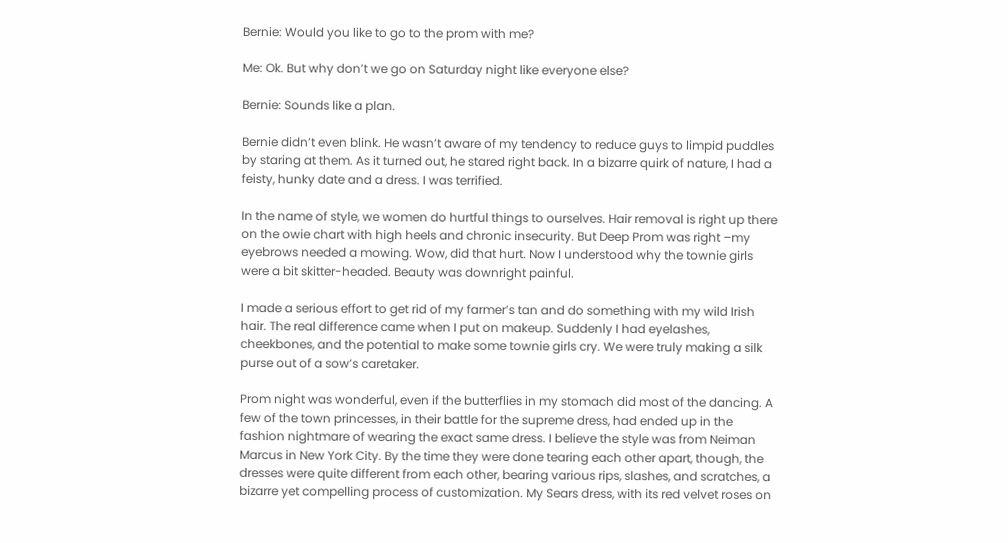Bernie: Would you like to go to the prom with me?

Me: Ok. But why don’t we go on Saturday night like everyone else?

Bernie: Sounds like a plan.

Bernie didn’t even blink. He wasn’t aware of my tendency to reduce guys to limpid puddles by staring at them. As it turned out, he stared right back. In a bizarre quirk of nature, I had a feisty, hunky date and a dress. I was terrified.

In the name of style, we women do hurtful things to ourselves. Hair removal is right up there on the owie chart with high heels and chronic insecurity. But Deep Prom was right –my eyebrows needed a mowing. Wow, did that hurt. Now I understood why the townie girls were a bit skitter-headed. Beauty was downright painful.

I made a serious effort to get rid of my farmer’s tan and do something with my wild Irish hair. The real difference came when I put on makeup. Suddenly I had eyelashes, cheekbones, and the potential to make some townie girls cry. We were truly making a silk purse out of a sow’s caretaker.

Prom night was wonderful, even if the butterflies in my stomach did most of the dancing. A few of the town princesses, in their battle for the supreme dress, had ended up in the fashion nightmare of wearing the exact same dress. I believe the style was from Neiman Marcus in New York City. By the time they were done tearing each other apart, though, the dresses were quite different from each other, bearing various rips, slashes, and scratches, a bizarre yet compelling process of customization. My Sears dress, with its red velvet roses on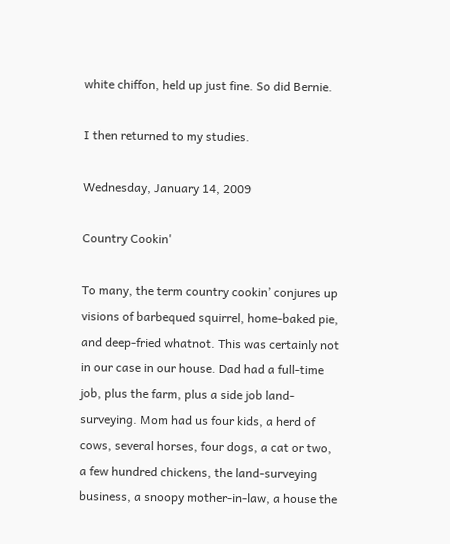white chiffon, held up just fine. So did Bernie.

I then returned to my studies.

Wednesday, January 14, 2009

Country Cookin'

To many, the term country cookin’ conjures up visions of barbequed squirrel, home-baked pie, and deep-fried whatnot. This was certainly not in our case in our house. Dad had a full-time job, plus the farm, plus a side job land-surveying. Mom had us four kids, a herd of cows, several horses, four dogs, a cat or two, a few hundred chickens, the land-surveying business, a snoopy mother-in-law, a house the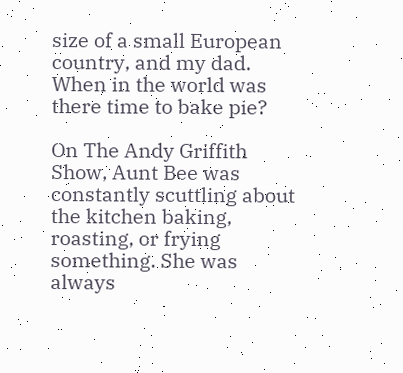size of a small European country, and my dad. When in the world was there time to bake pie?

On The Andy Griffith Show, Aunt Bee was constantly scuttling about the kitchen baking, roasting, or frying something. She was always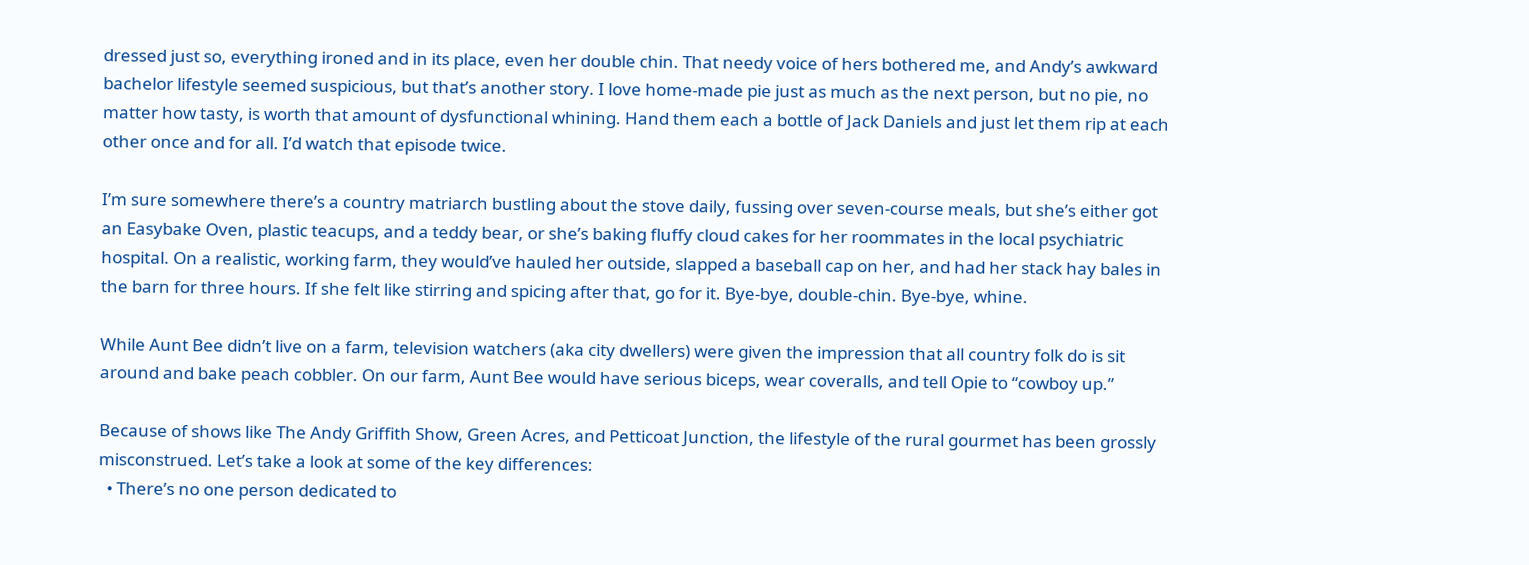dressed just so, everything ironed and in its place, even her double chin. That needy voice of hers bothered me, and Andy’s awkward bachelor lifestyle seemed suspicious, but that’s another story. I love home-made pie just as much as the next person, but no pie, no matter how tasty, is worth that amount of dysfunctional whining. Hand them each a bottle of Jack Daniels and just let them rip at each other once and for all. I’d watch that episode twice.

I’m sure somewhere there’s a country matriarch bustling about the stove daily, fussing over seven-course meals, but she’s either got an Easybake Oven, plastic teacups, and a teddy bear, or she’s baking fluffy cloud cakes for her roommates in the local psychiatric hospital. On a realistic, working farm, they would’ve hauled her outside, slapped a baseball cap on her, and had her stack hay bales in the barn for three hours. If she felt like stirring and spicing after that, go for it. Bye-bye, double-chin. Bye-bye, whine.

While Aunt Bee didn’t live on a farm, television watchers (aka city dwellers) were given the impression that all country folk do is sit around and bake peach cobbler. On our farm, Aunt Bee would have serious biceps, wear coveralls, and tell Opie to “cowboy up.”

Because of shows like The Andy Griffith Show, Green Acres, and Petticoat Junction, the lifestyle of the rural gourmet has been grossly misconstrued. Let’s take a look at some of the key differences:
  • There’s no one person dedicated to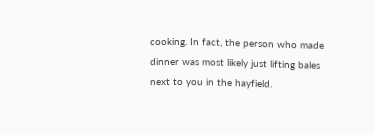cooking. In fact, the person who made dinner was most likely just lifting bales next to you in the hayfield.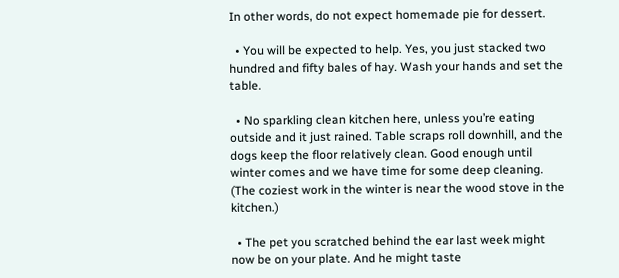In other words, do not expect homemade pie for dessert.

  • You will be expected to help. Yes, you just stacked two hundred and fifty bales of hay. Wash your hands and set the table.

  • No sparkling clean kitchen here, unless you’re eating outside and it just rained. Table scraps roll downhill, and the dogs keep the floor relatively clean. Good enough until winter comes and we have time for some deep cleaning. (The coziest work in the winter is near the wood stove in the kitchen.)

  • The pet you scratched behind the ear last week might now be on your plate. And he might taste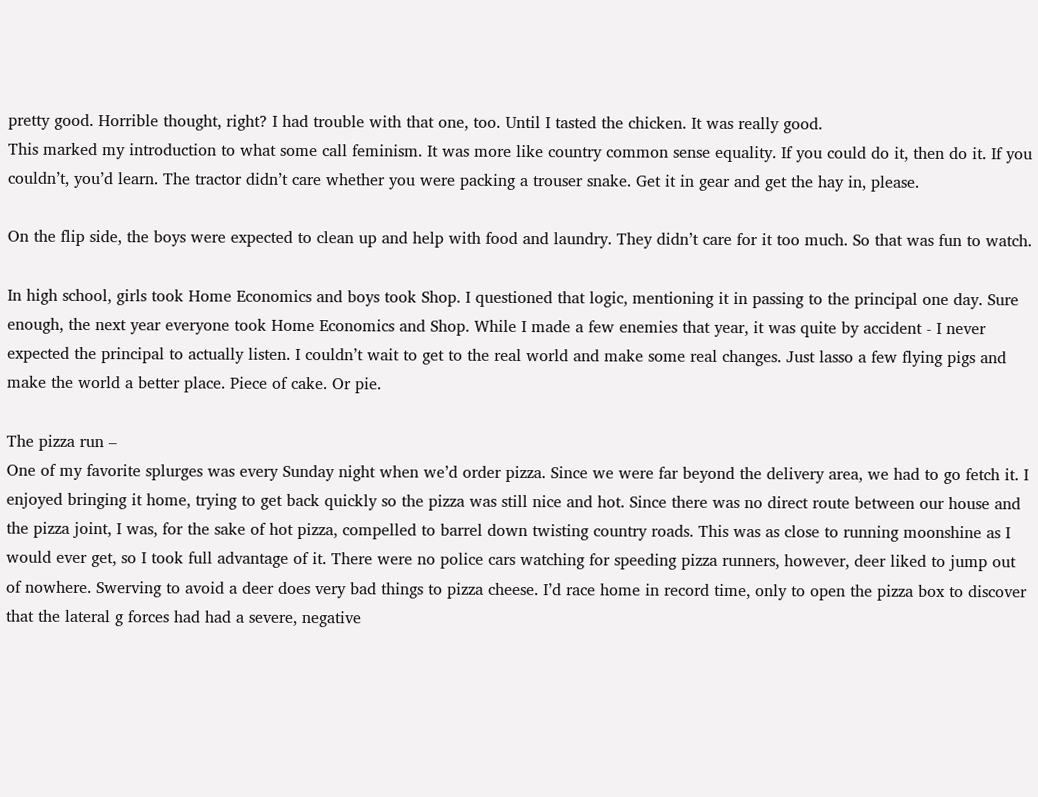pretty good. Horrible thought, right? I had trouble with that one, too. Until I tasted the chicken. It was really good.
This marked my introduction to what some call feminism. It was more like country common sense equality. If you could do it, then do it. If you couldn’t, you’d learn. The tractor didn’t care whether you were packing a trouser snake. Get it in gear and get the hay in, please.

On the flip side, the boys were expected to clean up and help with food and laundry. They didn’t care for it too much. So that was fun to watch.

In high school, girls took Home Economics and boys took Shop. I questioned that logic, mentioning it in passing to the principal one day. Sure enough, the next year everyone took Home Economics and Shop. While I made a few enemies that year, it was quite by accident - I never expected the principal to actually listen. I couldn’t wait to get to the real world and make some real changes. Just lasso a few flying pigs and make the world a better place. Piece of cake. Or pie.

The pizza run –
One of my favorite splurges was every Sunday night when we’d order pizza. Since we were far beyond the delivery area, we had to go fetch it. I enjoyed bringing it home, trying to get back quickly so the pizza was still nice and hot. Since there was no direct route between our house and the pizza joint, I was, for the sake of hot pizza, compelled to barrel down twisting country roads. This was as close to running moonshine as I would ever get, so I took full advantage of it. There were no police cars watching for speeding pizza runners, however, deer liked to jump out of nowhere. Swerving to avoid a deer does very bad things to pizza cheese. I’d race home in record time, only to open the pizza box to discover that the lateral g forces had had a severe, negative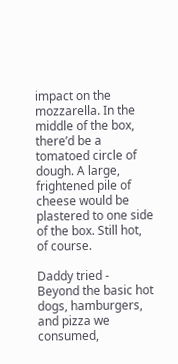impact on the mozzarella. In the middle of the box, there’d be a tomatoed circle of dough. A large, frightened pile of cheese would be plastered to one side of the box. Still hot, of course.

Daddy tried -
Beyond the basic hot dogs, hamburgers, and pizza we consumed,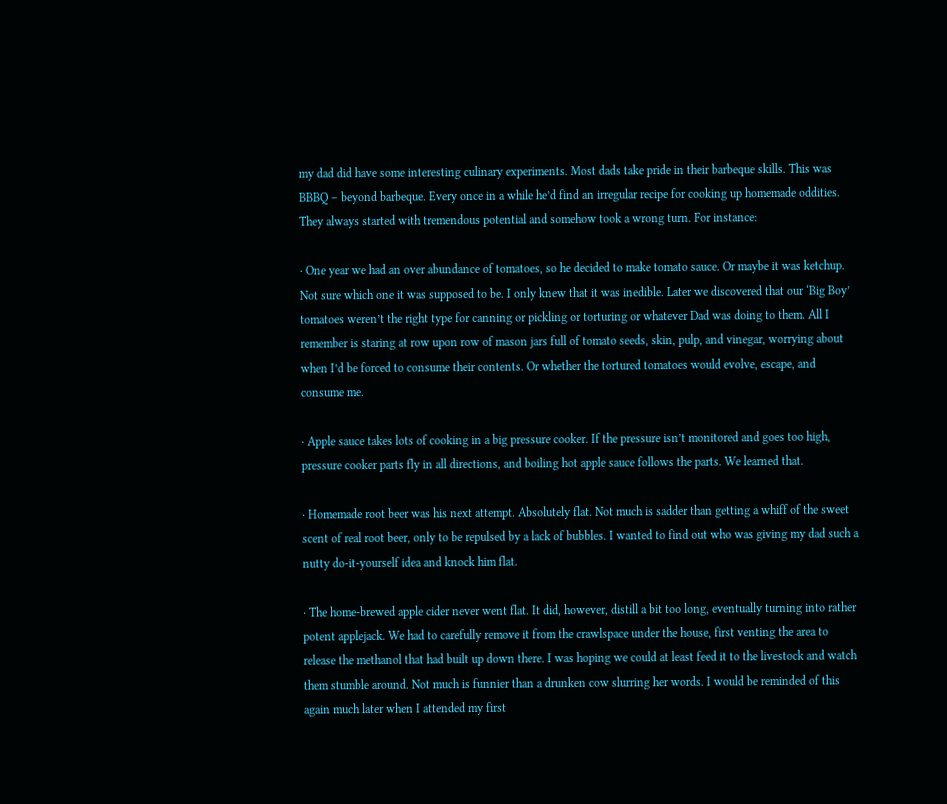my dad did have some interesting culinary experiments. Most dads take pride in their barbeque skills. This was BBBQ – beyond barbeque. Every once in a while he’d find an irregular recipe for cooking up homemade oddities. They always started with tremendous potential and somehow took a wrong turn. For instance:

· One year we had an over abundance of tomatoes, so he decided to make tomato sauce. Or maybe it was ketchup. Not sure which one it was supposed to be. I only knew that it was inedible. Later we discovered that our ‘Big Boy’ tomatoes weren’t the right type for canning or pickling or torturing or whatever Dad was doing to them. All I remember is staring at row upon row of mason jars full of tomato seeds, skin, pulp, and vinegar, worrying about when I’d be forced to consume their contents. Or whether the tortured tomatoes would evolve, escape, and consume me.

· Apple sauce takes lots of cooking in a big pressure cooker. If the pressure isn’t monitored and goes too high, pressure cooker parts fly in all directions, and boiling hot apple sauce follows the parts. We learned that.

· Homemade root beer was his next attempt. Absolutely flat. Not much is sadder than getting a whiff of the sweet scent of real root beer, only to be repulsed by a lack of bubbles. I wanted to find out who was giving my dad such a nutty do-it-yourself idea and knock him flat.

· The home-brewed apple cider never went flat. It did, however, distill a bit too long, eventually turning into rather potent applejack. We had to carefully remove it from the crawlspace under the house, first venting the area to release the methanol that had built up down there. I was hoping we could at least feed it to the livestock and watch them stumble around. Not much is funnier than a drunken cow slurring her words. I would be reminded of this again much later when I attended my first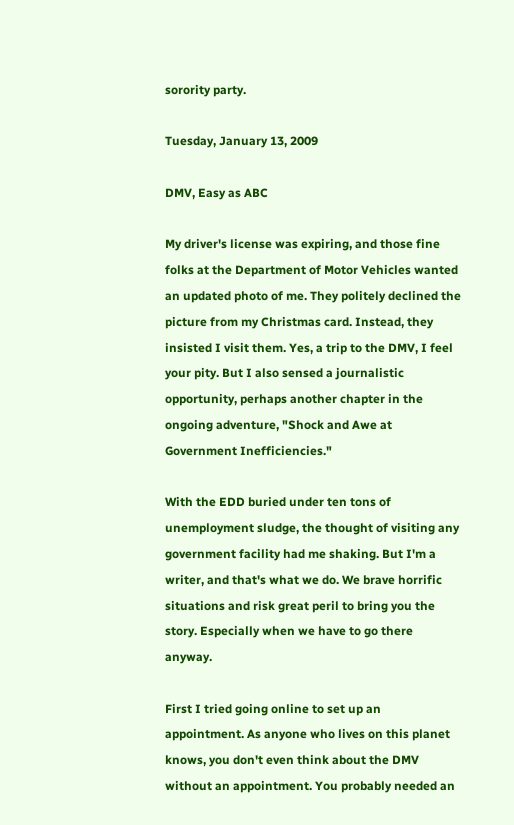sorority party.

Tuesday, January 13, 2009

DMV, Easy as ABC

My driver's license was expiring, and those fine folks at the Department of Motor Vehicles wanted an updated photo of me. They politely declined the picture from my Christmas card. Instead, they insisted I visit them. Yes, a trip to the DMV, I feel your pity. But I also sensed a journalistic opportunity, perhaps another chapter in the ongoing adventure, "Shock and Awe at Government Inefficiencies."

With the EDD buried under ten tons of unemployment sludge, the thought of visiting any government facility had me shaking. But I'm a writer, and that's what we do. We brave horrific situations and risk great peril to bring you the story. Especially when we have to go there anyway.

First I tried going online to set up an appointment. As anyone who lives on this planet knows, you don't even think about the DMV without an appointment. You probably needed an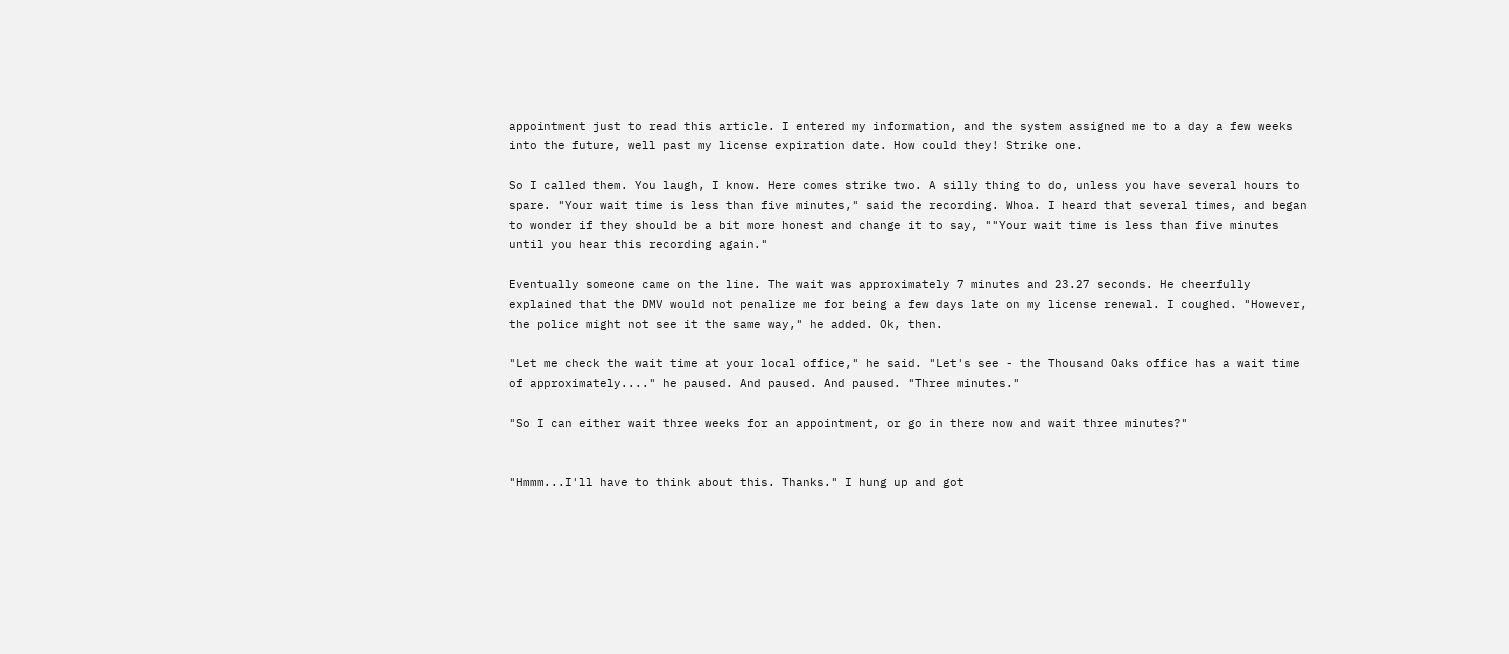appointment just to read this article. I entered my information, and the system assigned me to a day a few weeks into the future, well past my license expiration date. How could they! Strike one.

So I called them. You laugh, I know. Here comes strike two. A silly thing to do, unless you have several hours to spare. "Your wait time is less than five minutes," said the recording. Whoa. I heard that several times, and began to wonder if they should be a bit more honest and change it to say, ""Your wait time is less than five minutes until you hear this recording again."

Eventually someone came on the line. The wait was approximately 7 minutes and 23.27 seconds. He cheerfully explained that the DMV would not penalize me for being a few days late on my license renewal. I coughed. "However, the police might not see it the same way," he added. Ok, then.

"Let me check the wait time at your local office," he said. "Let's see - the Thousand Oaks office has a wait time of approximately...." he paused. And paused. And paused. "Three minutes."

"So I can either wait three weeks for an appointment, or go in there now and wait three minutes?"


"Hmmm...I'll have to think about this. Thanks." I hung up and got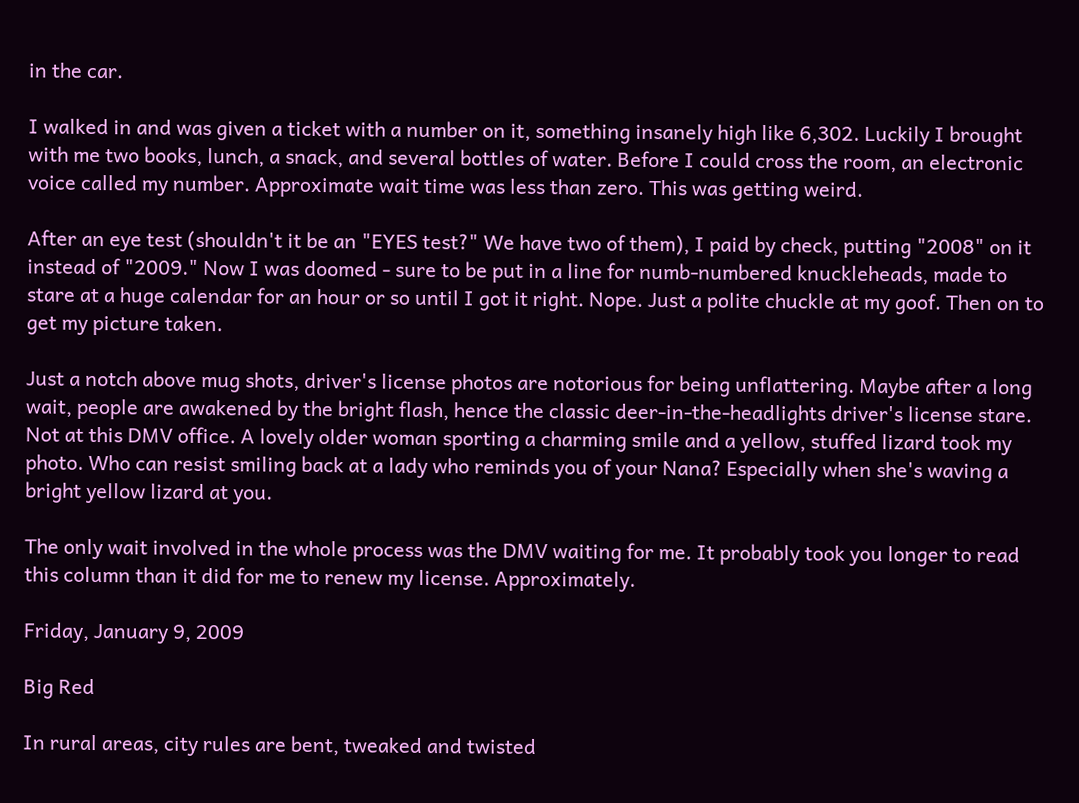in the car.

I walked in and was given a ticket with a number on it, something insanely high like 6,302. Luckily I brought with me two books, lunch, a snack, and several bottles of water. Before I could cross the room, an electronic voice called my number. Approximate wait time was less than zero. This was getting weird.

After an eye test (shouldn't it be an "EYES test?" We have two of them), I paid by check, putting "2008" on it instead of "2009." Now I was doomed - sure to be put in a line for numb-numbered knuckleheads, made to stare at a huge calendar for an hour or so until I got it right. Nope. Just a polite chuckle at my goof. Then on to get my picture taken.

Just a notch above mug shots, driver's license photos are notorious for being unflattering. Maybe after a long wait, people are awakened by the bright flash, hence the classic deer-in-the-headlights driver's license stare. Not at this DMV office. A lovely older woman sporting a charming smile and a yellow, stuffed lizard took my photo. Who can resist smiling back at a lady who reminds you of your Nana? Especially when she's waving a bright yellow lizard at you.

The only wait involved in the whole process was the DMV waiting for me. It probably took you longer to read this column than it did for me to renew my license. Approximately.

Friday, January 9, 2009

Big Red

In rural areas, city rules are bent, tweaked and twisted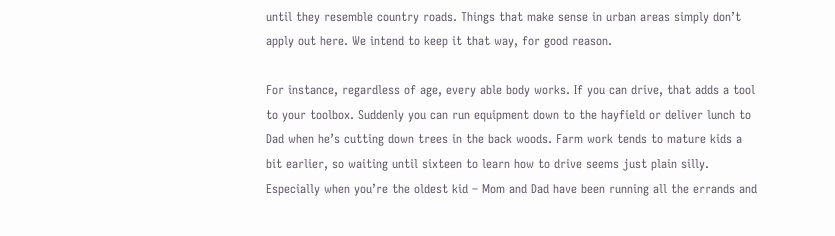until they resemble country roads. Things that make sense in urban areas simply don’t apply out here. We intend to keep it that way, for good reason.

For instance, regardless of age, every able body works. If you can drive, that adds a tool to your toolbox. Suddenly you can run equipment down to the hayfield or deliver lunch to Dad when he’s cutting down trees in the back woods. Farm work tends to mature kids a bit earlier, so waiting until sixteen to learn how to drive seems just plain silly. Especially when you’re the oldest kid – Mom and Dad have been running all the errands and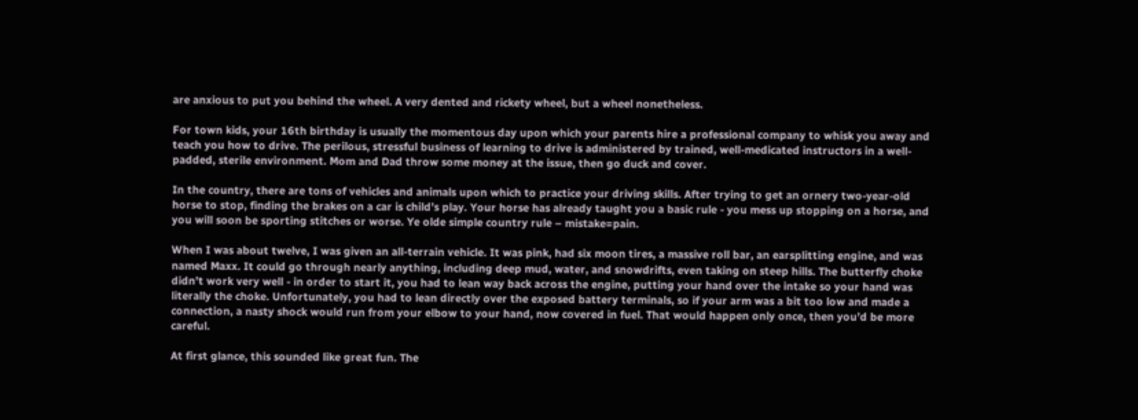are anxious to put you behind the wheel. A very dented and rickety wheel, but a wheel nonetheless.

For town kids, your 16th birthday is usually the momentous day upon which your parents hire a professional company to whisk you away and teach you how to drive. The perilous, stressful business of learning to drive is administered by trained, well-medicated instructors in a well-padded, sterile environment. Mom and Dad throw some money at the issue, then go duck and cover.

In the country, there are tons of vehicles and animals upon which to practice your driving skills. After trying to get an ornery two-year-old horse to stop, finding the brakes on a car is child’s play. Your horse has already taught you a basic rule - you mess up stopping on a horse, and you will soon be sporting stitches or worse. Ye olde simple country rule – mistake=pain.

When I was about twelve, I was given an all-terrain vehicle. It was pink, had six moon tires, a massive roll bar, an earsplitting engine, and was named Maxx. It could go through nearly anything, including deep mud, water, and snowdrifts, even taking on steep hills. The butterfly choke didn’t work very well - in order to start it, you had to lean way back across the engine, putting your hand over the intake so your hand was literally the choke. Unfortunately, you had to lean directly over the exposed battery terminals, so if your arm was a bit too low and made a connection, a nasty shock would run from your elbow to your hand, now covered in fuel. That would happen only once, then you’d be more careful.

At first glance, this sounded like great fun. The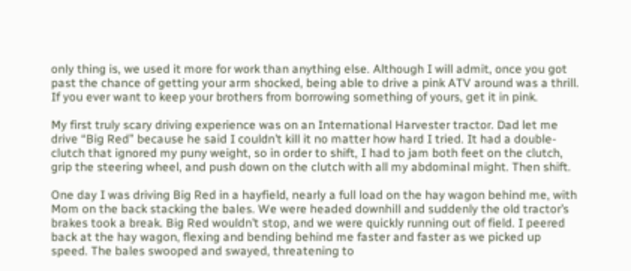only thing is, we used it more for work than anything else. Although I will admit, once you got past the chance of getting your arm shocked, being able to drive a pink ATV around was a thrill. If you ever want to keep your brothers from borrowing something of yours, get it in pink.

My first truly scary driving experience was on an International Harvester tractor. Dad let me drive “Big Red” because he said I couldn’t kill it no matter how hard I tried. It had a double-clutch that ignored my puny weight, so in order to shift, I had to jam both feet on the clutch, grip the steering wheel, and push down on the clutch with all my abdominal might. Then shift.

One day I was driving Big Red in a hayfield, nearly a full load on the hay wagon behind me, with Mom on the back stacking the bales. We were headed downhill and suddenly the old tractor’s brakes took a break. Big Red wouldn’t stop, and we were quickly running out of field. I peered back at the hay wagon, flexing and bending behind me faster and faster as we picked up speed. The bales swooped and swayed, threatening to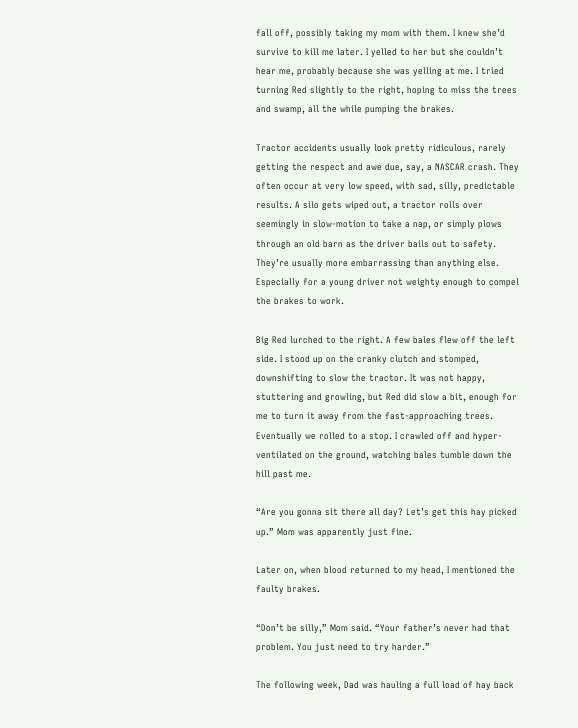fall off, possibly taking my mom with them. I knew she’d survive to kill me later. I yelled to her but she couldn’t hear me, probably because she was yelling at me. I tried turning Red slightly to the right, hoping to miss the trees and swamp, all the while pumping the brakes.

Tractor accidents usually look pretty ridiculous, rarely getting the respect and awe due, say, a NASCAR crash. They often occur at very low speed, with sad, silly, predictable results. A silo gets wiped out, a tractor rolls over seemingly in slow-motion to take a nap, or simply plows through an old barn as the driver bails out to safety. They’re usually more embarrassing than anything else. Especially for a young driver not weighty enough to compel the brakes to work.

Big Red lurched to the right. A few bales flew off the left side. I stood up on the cranky clutch and stomped, downshifting to slow the tractor. It was not happy, stuttering and growling, but Red did slow a bit, enough for me to turn it away from the fast-approaching trees. Eventually we rolled to a stop. I crawled off and hyper-ventilated on the ground, watching bales tumble down the hill past me.

“Are you gonna sit there all day? Let’s get this hay picked up.” Mom was apparently just fine.

Later on, when blood returned to my head, I mentioned the faulty brakes.

“Don’t be silly,” Mom said. “Your father’s never had that problem. You just need to try harder.”

The following week, Dad was hauling a full load of hay back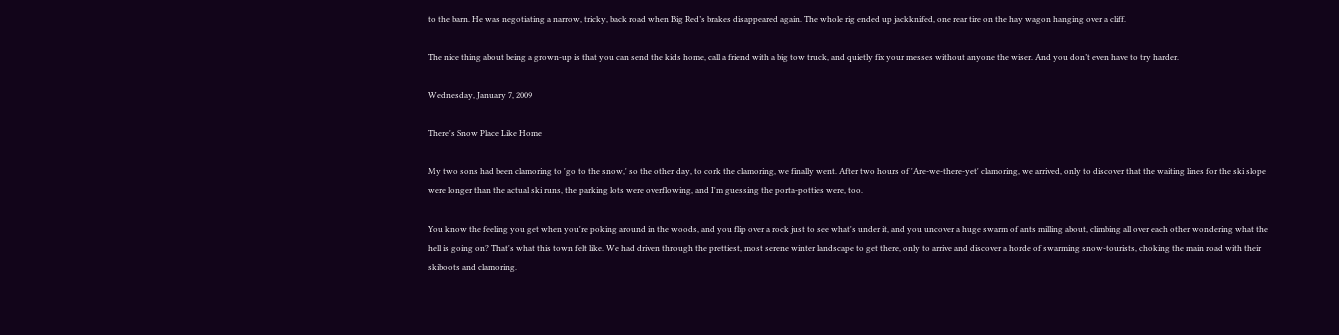to the barn. He was negotiating a narrow, tricky, back road when Big Red’s brakes disappeared again. The whole rig ended up jackknifed, one rear tire on the hay wagon hanging over a cliff.

The nice thing about being a grown-up is that you can send the kids home, call a friend with a big tow truck, and quietly fix your messes without anyone the wiser. And you don’t even have to try harder.

Wednesday, January 7, 2009

There's Snow Place Like Home

My two sons had been clamoring to 'go to the snow,' so the other day, to cork the clamoring, we finally went. After two hours of 'Are-we-there-yet' clamoring, we arrived, only to discover that the waiting lines for the ski slope were longer than the actual ski runs, the parking lots were overflowing, and I'm guessing the porta-potties were, too.

You know the feeling you get when you're poking around in the woods, and you flip over a rock just to see what's under it, and you uncover a huge swarm of ants milling about, climbing all over each other wondering what the hell is going on? That's what this town felt like. We had driven through the prettiest, most serene winter landscape to get there, only to arrive and discover a horde of swarming snow-tourists, choking the main road with their skiboots and clamoring.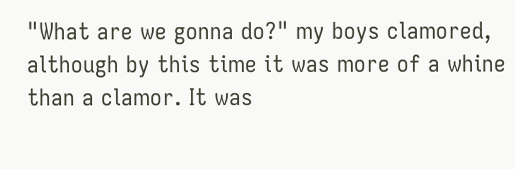"What are we gonna do?" my boys clamored, although by this time it was more of a whine than a clamor. It was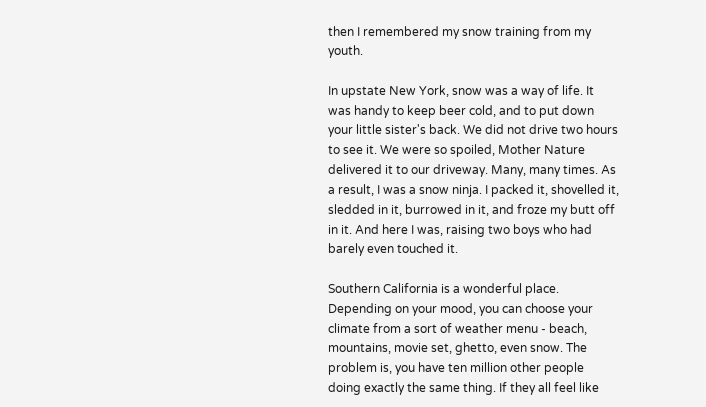then I remembered my snow training from my youth.

In upstate New York, snow was a way of life. It was handy to keep beer cold, and to put down your little sister's back. We did not drive two hours to see it. We were so spoiled, Mother Nature delivered it to our driveway. Many, many times. As a result, I was a snow ninja. I packed it, shovelled it, sledded in it, burrowed in it, and froze my butt off in it. And here I was, raising two boys who had barely even touched it.

Southern California is a wonderful place. Depending on your mood, you can choose your climate from a sort of weather menu - beach, mountains, movie set, ghetto, even snow. The problem is, you have ten million other people doing exactly the same thing. If they all feel like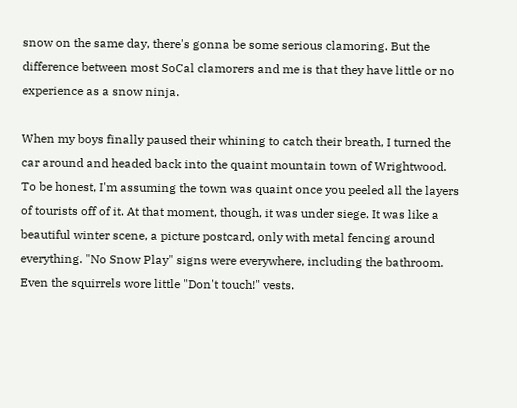snow on the same day, there's gonna be some serious clamoring. But the difference between most SoCal clamorers and me is that they have little or no experience as a snow ninja.

When my boys finally paused their whining to catch their breath, I turned the car around and headed back into the quaint mountain town of Wrightwood. To be honest, I'm assuming the town was quaint once you peeled all the layers of tourists off of it. At that moment, though, it was under siege. It was like a beautiful winter scene, a picture postcard, only with metal fencing around everything. "No Snow Play" signs were everywhere, including the bathroom. Even the squirrels wore little "Don't touch!" vests.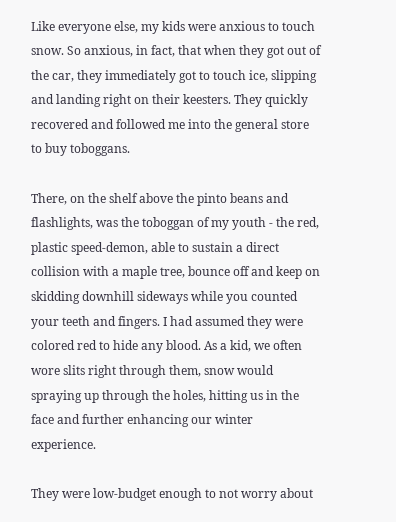Like everyone else, my kids were anxious to touch snow. So anxious, in fact, that when they got out of the car, they immediately got to touch ice, slipping and landing right on their keesters. They quickly recovered and followed me into the general store to buy toboggans.

There, on the shelf above the pinto beans and flashlights, was the toboggan of my youth - the red, plastic speed-demon, able to sustain a direct collision with a maple tree, bounce off and keep on skidding downhill sideways while you counted your teeth and fingers. I had assumed they were colored red to hide any blood. As a kid, we often wore slits right through them, snow would spraying up through the holes, hitting us in the face and further enhancing our winter experience.

They were low-budget enough to not worry about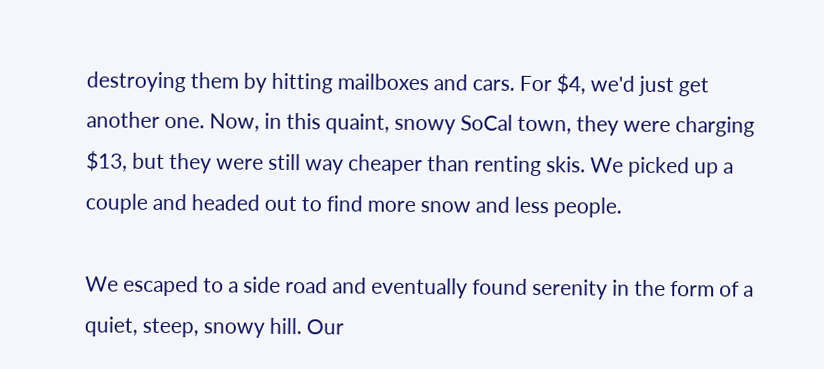destroying them by hitting mailboxes and cars. For $4, we'd just get another one. Now, in this quaint, snowy SoCal town, they were charging $13, but they were still way cheaper than renting skis. We picked up a couple and headed out to find more snow and less people.

We escaped to a side road and eventually found serenity in the form of a quiet, steep, snowy hill. Our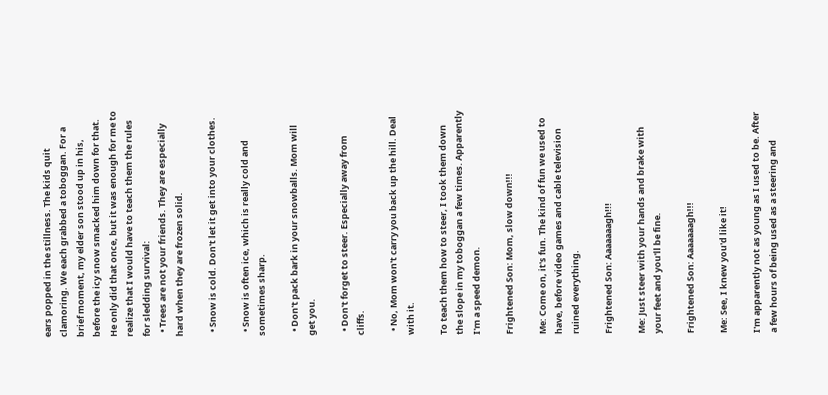ears popped in the stillness. The kids quit clamoring. We each grabbed a toboggan. For a brief moment, my elder son stood up in his, before the icy snow smacked him down for that. He only did that once, but it was enough for me to realize that I would have to teach them the rules for sledding survival:
  • Trees are not your friends. They are especially hard when they are frozen solid.

  • Snow is cold. Don't let it get into your clothes.

  • Snow is often ice, which is really cold and sometimes sharp.

  • Don't pack bark in your snowballs. Mom will get you.

  • Don't forget to steer. Especially away from cliffs.

  • No, Mom won't carry you back up the hill. Deal with it.

To teach them how to steer, I took them down the slope in my toboggan a few times. Apparently I'm a speed demon.

Frightened Son: Mom, slow down!!!

Me: Come on, it's fun. The kind of fun we used to have, before video games and cable television ruined everything.

Frightened Son: Aaaaaaagh!!!

Me: Just steer with your hands and brake with your feet and you'll be fine.

Frightened Son: Aaaaaaagh!!!

Me: See, I knew you'd like it!

I'm apparently not as young as I used to be. After a few hours of being used as a steering and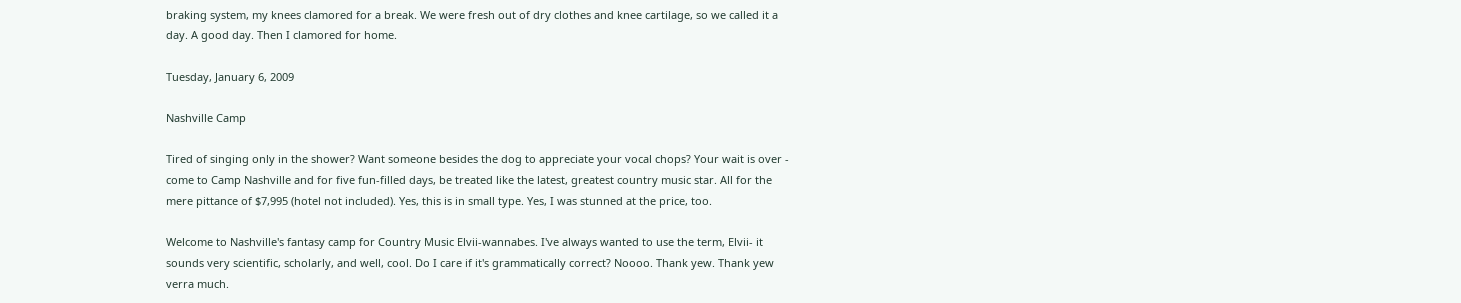braking system, my knees clamored for a break. We were fresh out of dry clothes and knee cartilage, so we called it a day. A good day. Then I clamored for home.

Tuesday, January 6, 2009

Nashville Camp

Tired of singing only in the shower? Want someone besides the dog to appreciate your vocal chops? Your wait is over - come to Camp Nashville and for five fun-filled days, be treated like the latest, greatest country music star. All for the mere pittance of $7,995 (hotel not included). Yes, this is in small type. Yes, I was stunned at the price, too.

Welcome to Nashville's fantasy camp for Country Music Elvii-wannabes. I've always wanted to use the term, Elvii- it sounds very scientific, scholarly, and well, cool. Do I care if it's grammatically correct? Noooo. Thank yew. Thank yew verra much.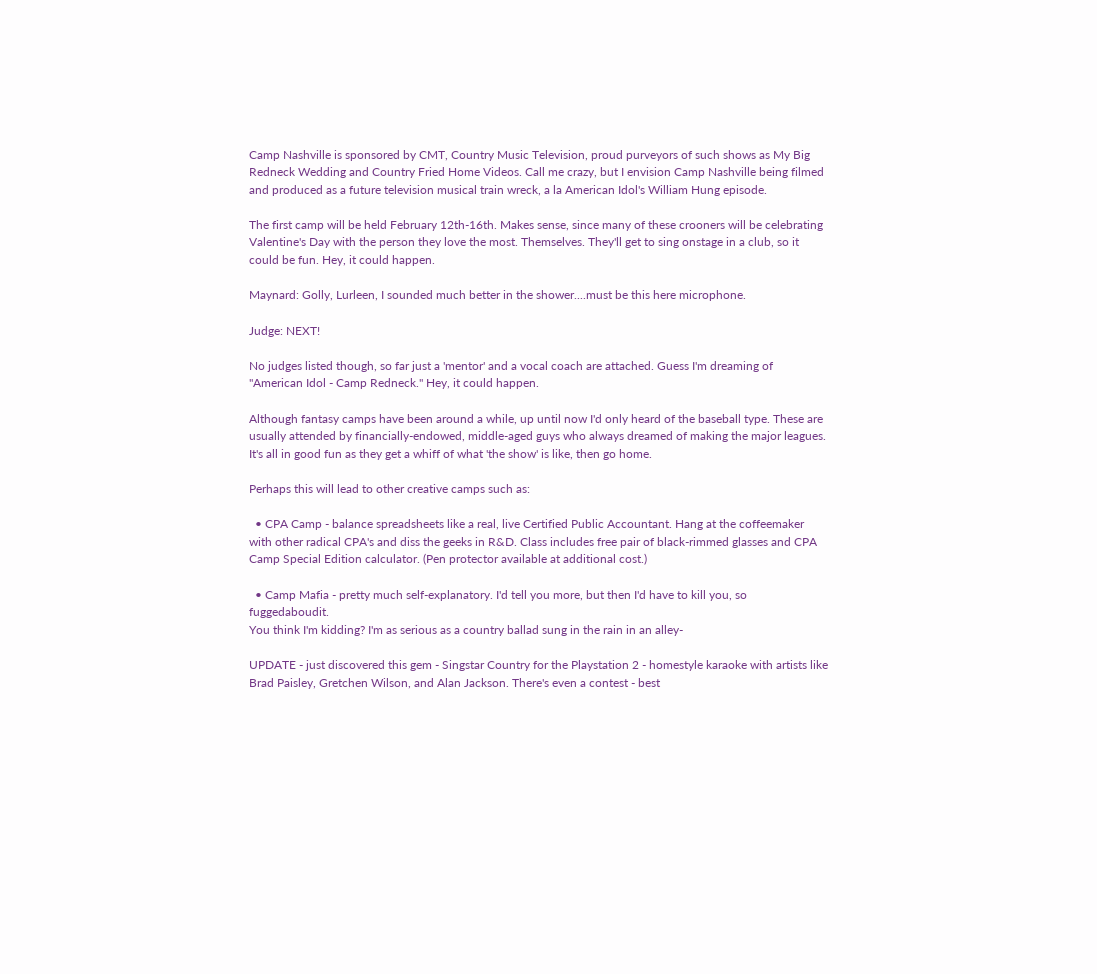Camp Nashville is sponsored by CMT, Country Music Television, proud purveyors of such shows as My Big Redneck Wedding and Country Fried Home Videos. Call me crazy, but I envision Camp Nashville being filmed and produced as a future television musical train wreck, a la American Idol's William Hung episode.

The first camp will be held February 12th-16th. Makes sense, since many of these crooners will be celebrating Valentine's Day with the person they love the most. Themselves. They'll get to sing onstage in a club, so it could be fun. Hey, it could happen.

Maynard: Golly, Lurleen, I sounded much better in the shower....must be this here microphone.

Judge: NEXT!

No judges listed though, so far just a 'mentor' and a vocal coach are attached. Guess I'm dreaming of "American Idol - Camp Redneck." Hey, it could happen.

Although fantasy camps have been around a while, up until now I'd only heard of the baseball type. These are usually attended by financially-endowed, middle-aged guys who always dreamed of making the major leagues. It's all in good fun as they get a whiff of what 'the show' is like, then go home.

Perhaps this will lead to other creative camps such as:

  • CPA Camp - balance spreadsheets like a real, live Certified Public Accountant. Hang at the coffeemaker with other radical CPA's and diss the geeks in R&D. Class includes free pair of black-rimmed glasses and CPA Camp Special Edition calculator. (Pen protector available at additional cost.)

  • Camp Mafia - pretty much self-explanatory. I'd tell you more, but then I'd have to kill you, so fuggedaboudit.
You think I'm kidding? I'm as serious as a country ballad sung in the rain in an alley-

UPDATE - just discovered this gem - Singstar Country for the Playstation 2 - homestyle karaoke with artists like Brad Paisley, Gretchen Wilson, and Alan Jackson. There's even a contest - best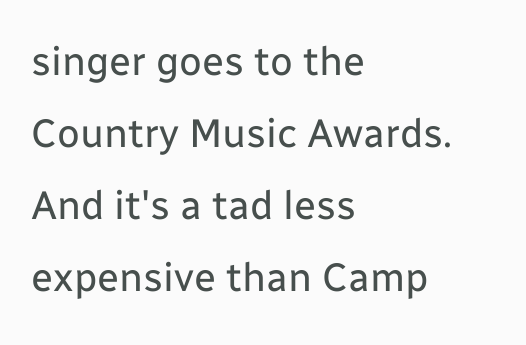singer goes to the Country Music Awards. And it's a tad less expensive than Camp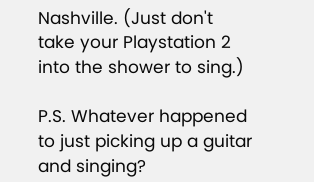Nashville. (Just don't take your Playstation 2 into the shower to sing.)

P.S. Whatever happened to just picking up a guitar and singing?